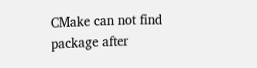CMake can not find package after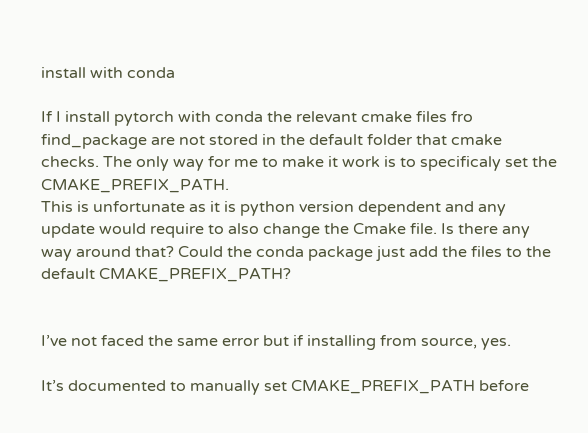install with conda

If I install pytorch with conda the relevant cmake files fro find_package are not stored in the default folder that cmake checks. The only way for me to make it work is to specificaly set the CMAKE_PREFIX_PATH.
This is unfortunate as it is python version dependent and any update would require to also change the Cmake file. Is there any way around that? Could the conda package just add the files to the default CMAKE_PREFIX_PATH?


I’ve not faced the same error but if installing from source, yes.

It’s documented to manually set CMAKE_PREFIX_PATH before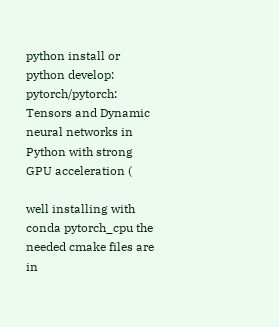python install or python develop: pytorch/pytorch: Tensors and Dynamic neural networks in Python with strong GPU acceleration (

well installing with conda pytorch_cpu the needed cmake files are in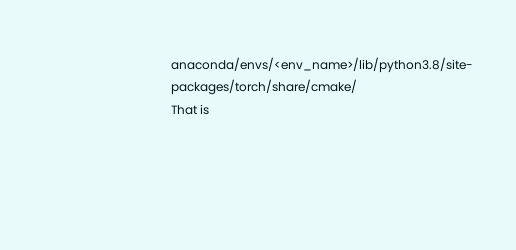anaconda/envs/<env_name>/lib/python3.8/site-packages/torch/share/cmake/
That is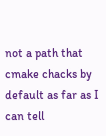not a path that cmake chacks by default as far as I can tell